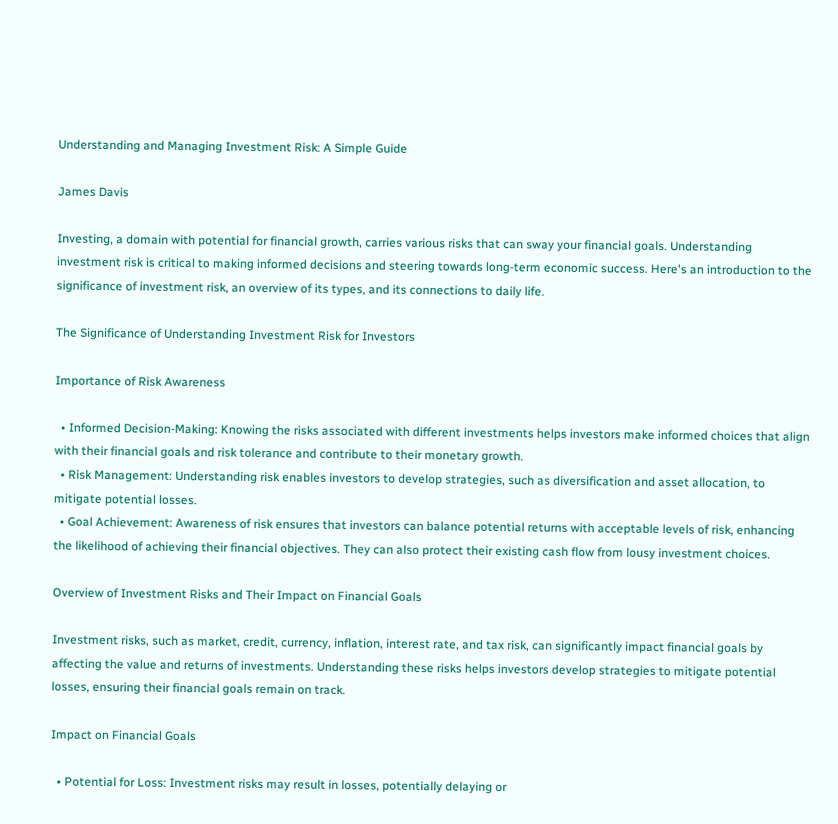Understanding and Managing Investment Risk: A Simple Guide

James Davis

Investing, a domain with potential for financial growth, carries various risks that can sway your financial goals. Understanding investment risk is critical to making informed decisions and steering towards long-term economic success. Here's an introduction to the significance of investment risk, an overview of its types, and its connections to daily life.

The Significance of Understanding Investment Risk for Investors

Importance of Risk Awareness

  • Informed Decision-Making: Knowing the risks associated with different investments helps investors make informed choices that align with their financial goals and risk tolerance and contribute to their monetary growth.
  • Risk Management: Understanding risk enables investors to develop strategies, such as diversification and asset allocation, to mitigate potential losses.
  • Goal Achievement: Awareness of risk ensures that investors can balance potential returns with acceptable levels of risk, enhancing the likelihood of achieving their financial objectives. They can also protect their existing cash flow from lousy investment choices.

Overview of Investment Risks and Their Impact on Financial Goals

Investment risks, such as market, credit, currency, inflation, interest rate, and tax risk, can significantly impact financial goals by affecting the value and returns of investments. Understanding these risks helps investors develop strategies to mitigate potential losses, ensuring their financial goals remain on track.

Impact on Financial Goals

  • Potential for Loss: Investment risks may result in losses, potentially delaying or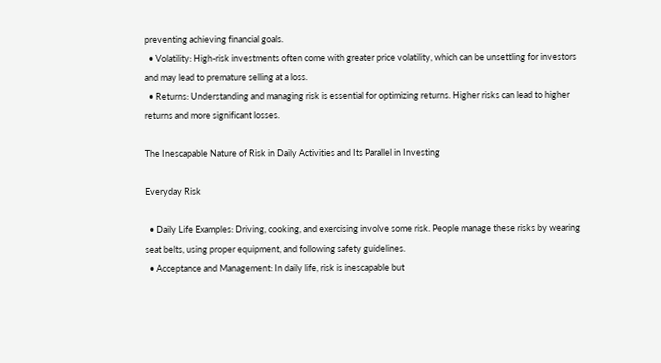preventing achieving financial goals.
  • Volatility: High-risk investments often come with greater price volatility, which can be unsettling for investors and may lead to premature selling at a loss.
  • Returns: Understanding and managing risk is essential for optimizing returns. Higher risks can lead to higher returns and more significant losses.

The Inescapable Nature of Risk in Daily Activities and Its Parallel in Investing

Everyday Risk

  • Daily Life Examples: Driving, cooking, and exercising involve some risk. People manage these risks by wearing seat belts, using proper equipment, and following safety guidelines.
  • Acceptance and Management: In daily life, risk is inescapable but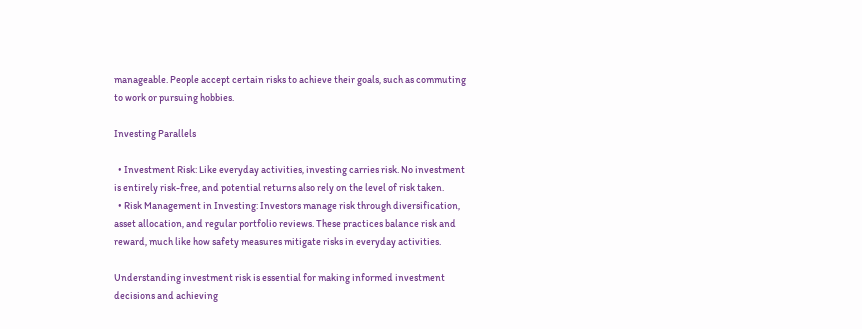manageable. People accept certain risks to achieve their goals, such as commuting to work or pursuing hobbies.

Investing Parallels

  • Investment Risk: Like everyday activities, investing carries risk. No investment is entirely risk-free, and potential returns also rely on the level of risk taken.
  • Risk Management in Investing: Investors manage risk through diversification, asset allocation, and regular portfolio reviews. These practices balance risk and reward, much like how safety measures mitigate risks in everyday activities.

Understanding investment risk is essential for making informed investment decisions and achieving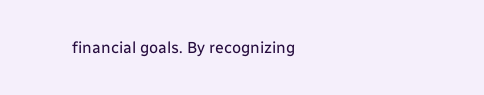financial goals. By recognizing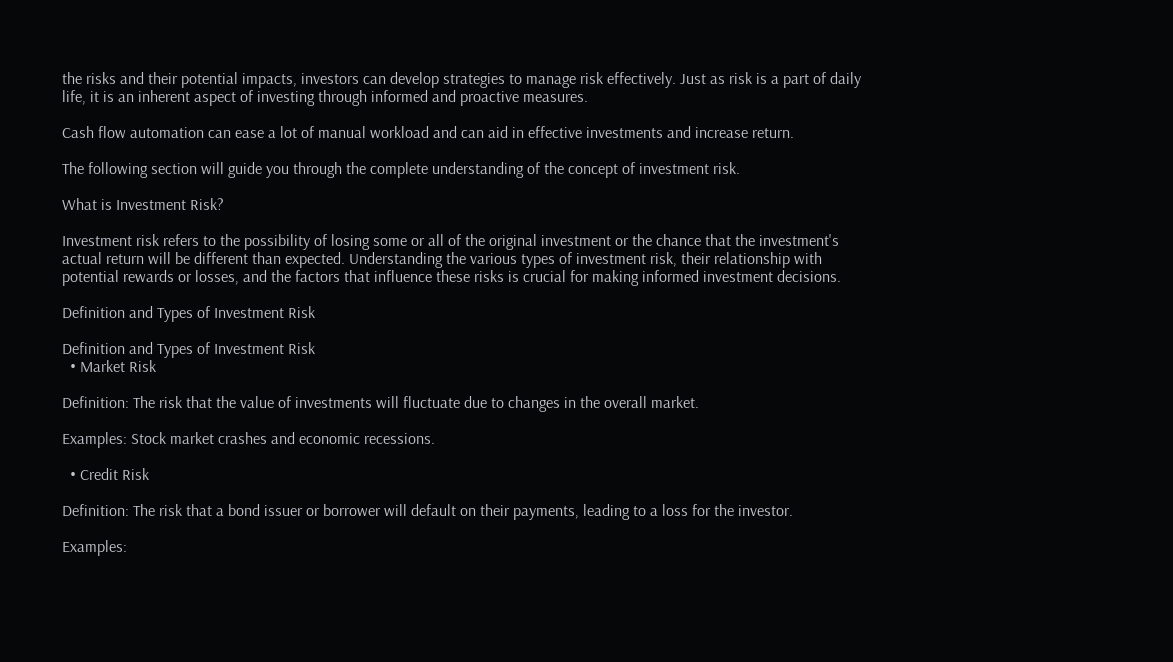the risks and their potential impacts, investors can develop strategies to manage risk effectively. Just as risk is a part of daily life, it is an inherent aspect of investing through informed and proactive measures.

Cash flow automation can ease a lot of manual workload and can aid in effective investments and increase return.

The following section will guide you through the complete understanding of the concept of investment risk.

What is Investment Risk?

Investment risk refers to the possibility of losing some or all of the original investment or the chance that the investment's actual return will be different than expected. Understanding the various types of investment risk, their relationship with potential rewards or losses, and the factors that influence these risks is crucial for making informed investment decisions.

Definition and Types of Investment Risk

Definition and Types of Investment Risk
  • Market Risk

Definition: The risk that the value of investments will fluctuate due to changes in the overall market.

Examples: Stock market crashes and economic recessions.

  • Credit Risk

Definition: The risk that a bond issuer or borrower will default on their payments, leading to a loss for the investor.

Examples: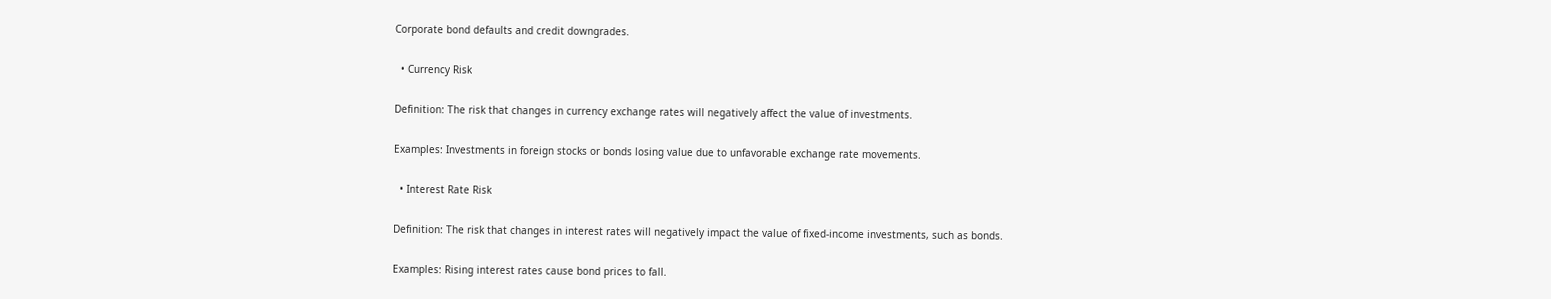Corporate bond defaults and credit downgrades.

  • Currency Risk

Definition: The risk that changes in currency exchange rates will negatively affect the value of investments.

Examples: Investments in foreign stocks or bonds losing value due to unfavorable exchange rate movements.

  • Interest Rate Risk

Definition: The risk that changes in interest rates will negatively impact the value of fixed-income investments, such as bonds.

Examples: Rising interest rates cause bond prices to fall.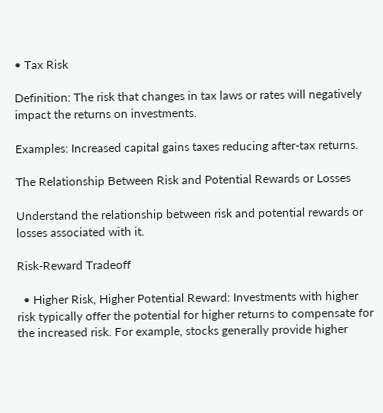• Tax Risk

Definition: The risk that changes in tax laws or rates will negatively impact the returns on investments.

Examples: Increased capital gains taxes reducing after-tax returns.

The Relationship Between Risk and Potential Rewards or Losses

Understand the relationship between risk and potential rewards or losses associated with it.

Risk-Reward Tradeoff

  • Higher Risk, Higher Potential Reward: Investments with higher risk typically offer the potential for higher returns to compensate for the increased risk. For example, stocks generally provide higher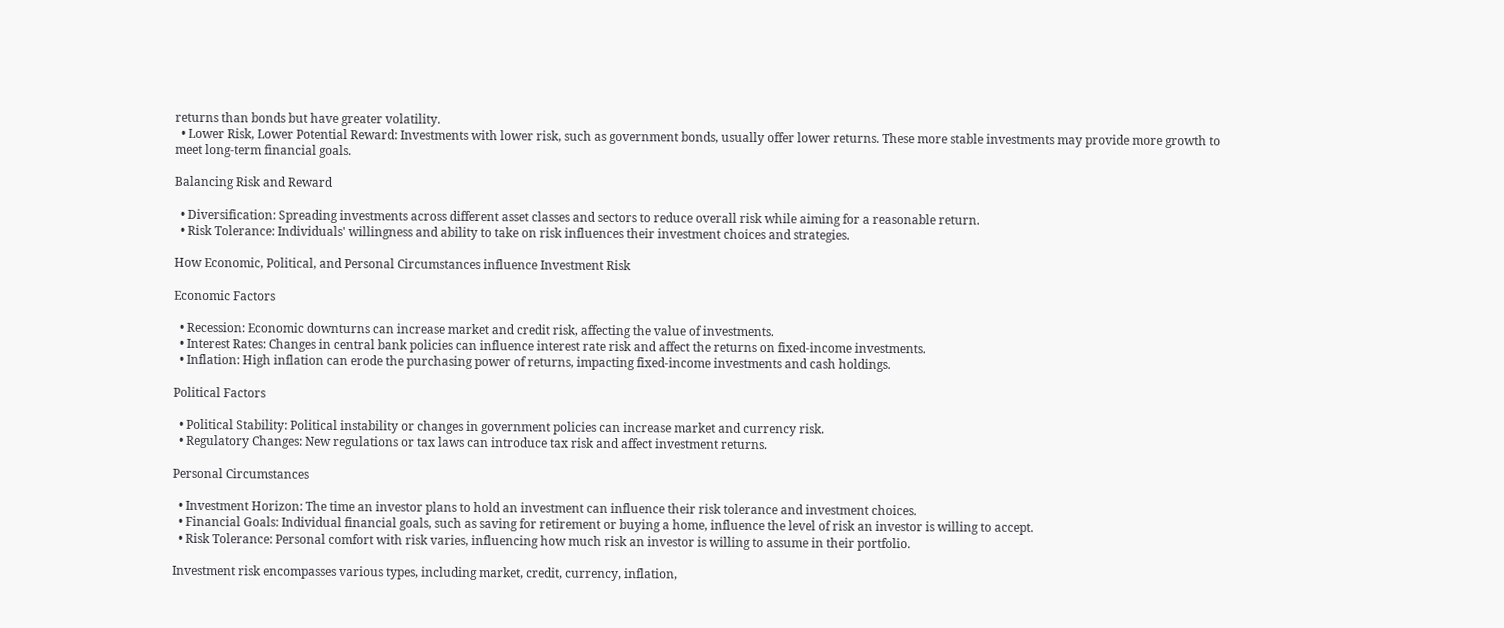returns than bonds but have greater volatility.
  • Lower Risk, Lower Potential Reward: Investments with lower risk, such as government bonds, usually offer lower returns. These more stable investments may provide more growth to meet long-term financial goals.

Balancing Risk and Reward

  • Diversification: Spreading investments across different asset classes and sectors to reduce overall risk while aiming for a reasonable return.
  • Risk Tolerance: Individuals' willingness and ability to take on risk influences their investment choices and strategies.

How Economic, Political, and Personal Circumstances influence Investment Risk

Economic Factors

  • Recession: Economic downturns can increase market and credit risk, affecting the value of investments.
  • Interest Rates: Changes in central bank policies can influence interest rate risk and affect the returns on fixed-income investments.
  • Inflation: High inflation can erode the purchasing power of returns, impacting fixed-income investments and cash holdings.

Political Factors

  • Political Stability: Political instability or changes in government policies can increase market and currency risk.
  • Regulatory Changes: New regulations or tax laws can introduce tax risk and affect investment returns.

Personal Circumstances

  • Investment Horizon: The time an investor plans to hold an investment can influence their risk tolerance and investment choices.
  • Financial Goals: Individual financial goals, such as saving for retirement or buying a home, influence the level of risk an investor is willing to accept.
  • Risk Tolerance: Personal comfort with risk varies, influencing how much risk an investor is willing to assume in their portfolio.

Investment risk encompasses various types, including market, credit, currency, inflation,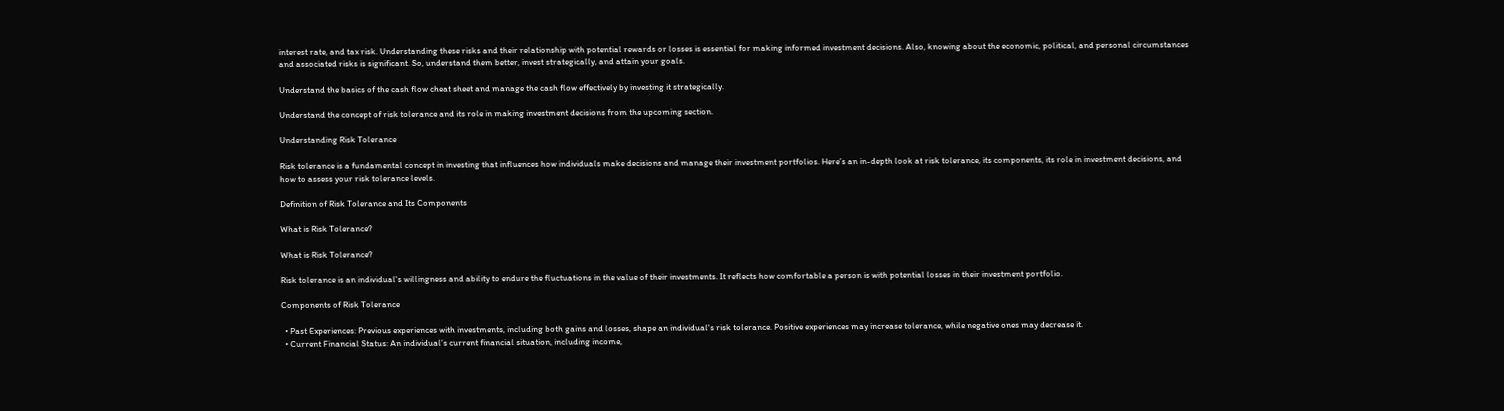interest rate, and tax risk. Understanding these risks and their relationship with potential rewards or losses is essential for making informed investment decisions. Also, knowing about the economic, political, and personal circumstances and associated risks is significant. So, understand them better, invest strategically, and attain your goals.

Understand the basics of the cash flow cheat sheet and manage the cash flow effectively by investing it strategically.

Understand the concept of risk tolerance and its role in making investment decisions from the upcoming section.

Understanding Risk Tolerance

Risk tolerance is a fundamental concept in investing that influences how individuals make decisions and manage their investment portfolios. Here’s an in-depth look at risk tolerance, its components, its role in investment decisions, and how to assess your risk tolerance levels.

Definition of Risk Tolerance and Its Components

What is Risk Tolerance?

What is Risk Tolerance?

Risk tolerance is an individual's willingness and ability to endure the fluctuations in the value of their investments. It reflects how comfortable a person is with potential losses in their investment portfolio.

Components of Risk Tolerance

  • Past Experiences: Previous experiences with investments, including both gains and losses, shape an individual's risk tolerance. Positive experiences may increase tolerance, while negative ones may decrease it.
  • Current Financial Status: An individual’s current financial situation, including income,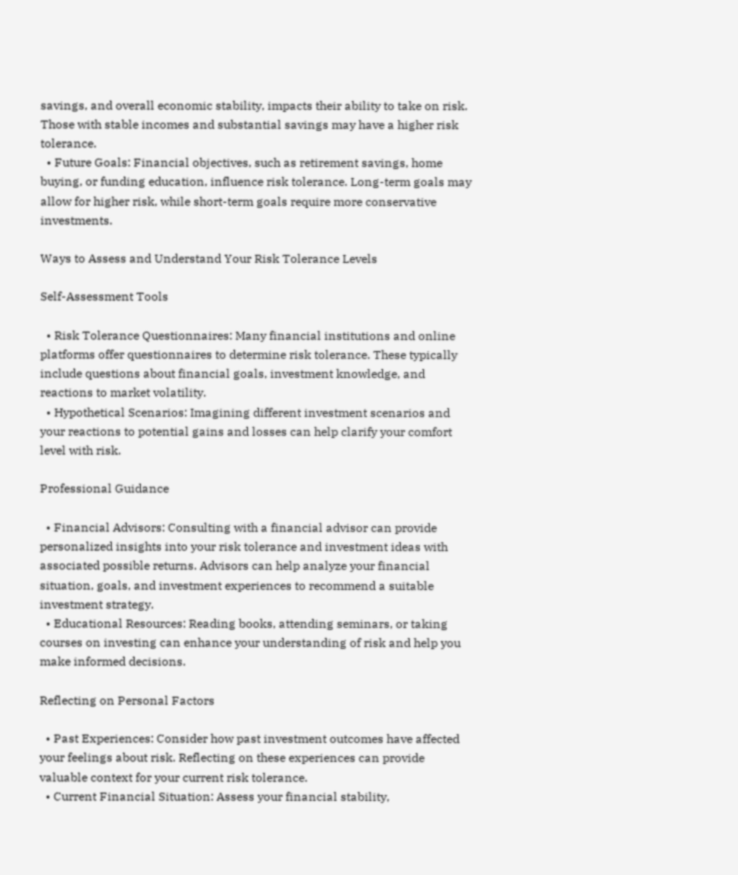savings, and overall economic stability, impacts their ability to take on risk. Those with stable incomes and substantial savings may have a higher risk tolerance.
  • Future Goals: Financial objectives, such as retirement savings, home buying, or funding education, influence risk tolerance. Long-term goals may allow for higher risk, while short-term goals require more conservative investments.

Ways to Assess and Understand Your Risk Tolerance Levels

Self-Assessment Tools

  • Risk Tolerance Questionnaires: Many financial institutions and online platforms offer questionnaires to determine risk tolerance. These typically include questions about financial goals, investment knowledge, and reactions to market volatility.
  • Hypothetical Scenarios: Imagining different investment scenarios and your reactions to potential gains and losses can help clarify your comfort level with risk.

Professional Guidance

  • Financial Advisors: Consulting with a financial advisor can provide personalized insights into your risk tolerance and investment ideas with associated possible returns. Advisors can help analyze your financial situation, goals, and investment experiences to recommend a suitable investment strategy.
  • Educational Resources: Reading books, attending seminars, or taking courses on investing can enhance your understanding of risk and help you make informed decisions.

Reflecting on Personal Factors

  • Past Experiences: Consider how past investment outcomes have affected your feelings about risk. Reflecting on these experiences can provide valuable context for your current risk tolerance.
  • Current Financial Situation: Assess your financial stability,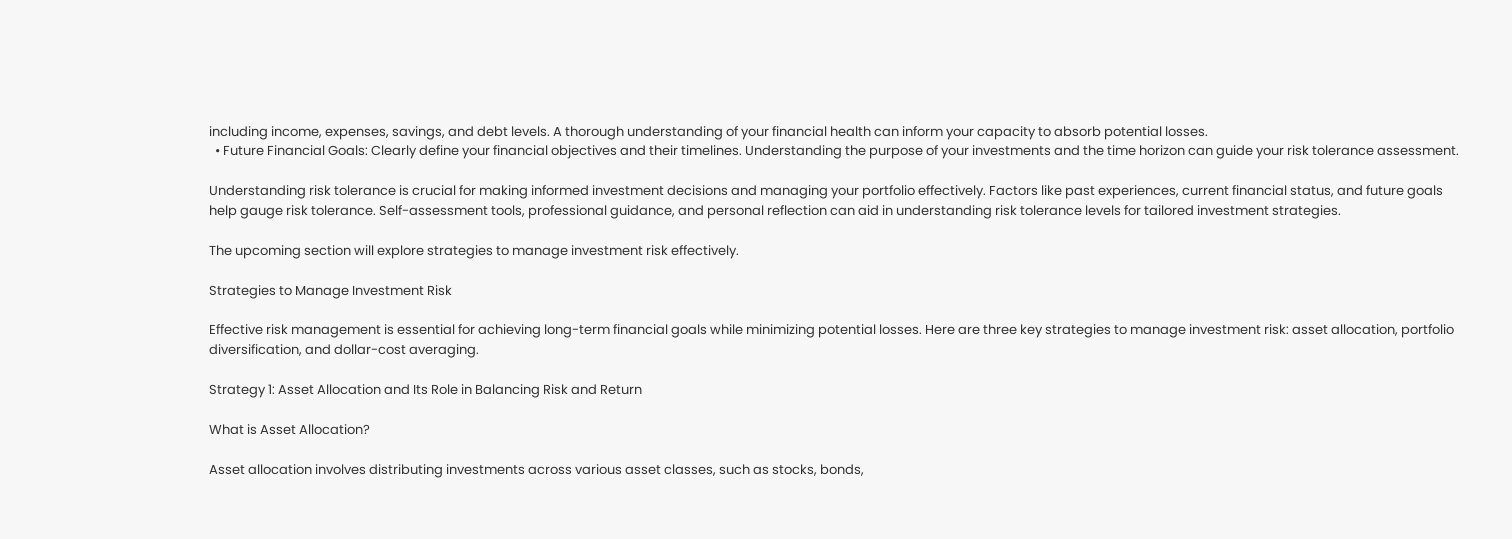including income, expenses, savings, and debt levels. A thorough understanding of your financial health can inform your capacity to absorb potential losses.
  • Future Financial Goals: Clearly define your financial objectives and their timelines. Understanding the purpose of your investments and the time horizon can guide your risk tolerance assessment.

Understanding risk tolerance is crucial for making informed investment decisions and managing your portfolio effectively. Factors like past experiences, current financial status, and future goals help gauge risk tolerance. Self-assessment tools, professional guidance, and personal reflection can aid in understanding risk tolerance levels for tailored investment strategies.

The upcoming section will explore strategies to manage investment risk effectively.

Strategies to Manage Investment Risk

Effective risk management is essential for achieving long-term financial goals while minimizing potential losses. Here are three key strategies to manage investment risk: asset allocation, portfolio diversification, and dollar-cost averaging.

Strategy 1: Asset Allocation and Its Role in Balancing Risk and Return

What is Asset Allocation?

Asset allocation involves distributing investments across various asset classes, such as stocks, bonds,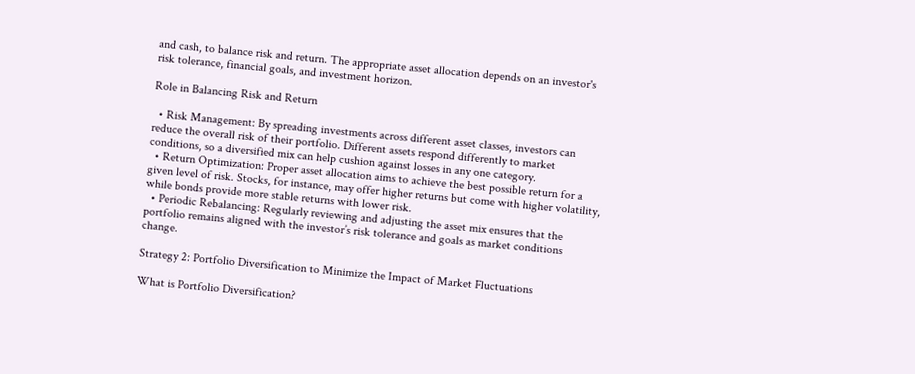and cash, to balance risk and return. The appropriate asset allocation depends on an investor's risk tolerance, financial goals, and investment horizon.

Role in Balancing Risk and Return

  • Risk Management: By spreading investments across different asset classes, investors can reduce the overall risk of their portfolio. Different assets respond differently to market conditions, so a diversified mix can help cushion against losses in any one category.
  • Return Optimization: Proper asset allocation aims to achieve the best possible return for a given level of risk. Stocks, for instance, may offer higher returns but come with higher volatility, while bonds provide more stable returns with lower risk.
  • Periodic Rebalancing: Regularly reviewing and adjusting the asset mix ensures that the portfolio remains aligned with the investor’s risk tolerance and goals as market conditions change.

Strategy 2: Portfolio Diversification to Minimize the Impact of Market Fluctuations

What is Portfolio Diversification?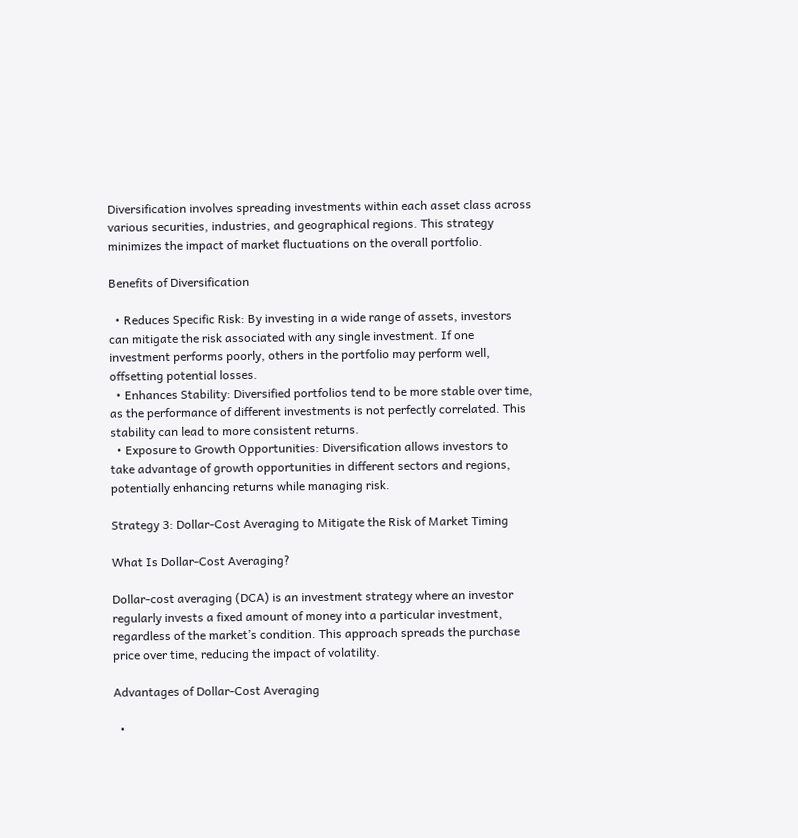Diversification involves spreading investments within each asset class across various securities, industries, and geographical regions. This strategy minimizes the impact of market fluctuations on the overall portfolio.

Benefits of Diversification

  • Reduces Specific Risk: By investing in a wide range of assets, investors can mitigate the risk associated with any single investment. If one investment performs poorly, others in the portfolio may perform well, offsetting potential losses.
  • Enhances Stability: Diversified portfolios tend to be more stable over time, as the performance of different investments is not perfectly correlated. This stability can lead to more consistent returns.
  • Exposure to Growth Opportunities: Diversification allows investors to take advantage of growth opportunities in different sectors and regions, potentially enhancing returns while managing risk.

Strategy 3: Dollar-Cost Averaging to Mitigate the Risk of Market Timing

What Is Dollar-Cost Averaging?

Dollar-cost averaging (DCA) is an investment strategy where an investor regularly invests a fixed amount of money into a particular investment, regardless of the market’s condition. This approach spreads the purchase price over time, reducing the impact of volatility.

Advantages of Dollar-Cost Averaging

  •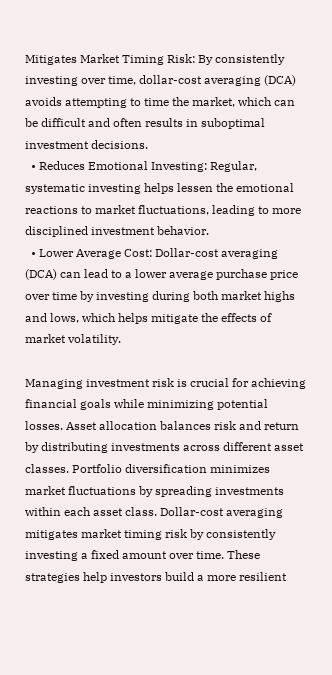Mitigates Market Timing Risk: By consistently investing over time, dollar-cost averaging (DCA) avoids attempting to time the market, which can be difficult and often results in suboptimal investment decisions.
  • Reduces Emotional Investing: Regular, systematic investing helps lessen the emotional reactions to market fluctuations, leading to more disciplined investment behavior.
  • Lower Average Cost: Dollar-cost averaging (DCA) can lead to a lower average purchase price over time by investing during both market highs and lows, which helps mitigate the effects of market volatility.

Managing investment risk is crucial for achieving financial goals while minimizing potential losses. Asset allocation balances risk and return by distributing investments across different asset classes. Portfolio diversification minimizes market fluctuations by spreading investments within each asset class. Dollar-cost averaging mitigates market timing risk by consistently investing a fixed amount over time. These strategies help investors build a more resilient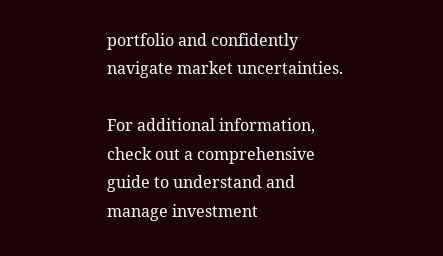portfolio and confidently navigate market uncertainties.

For additional information, check out a comprehensive guide to understand and manage investment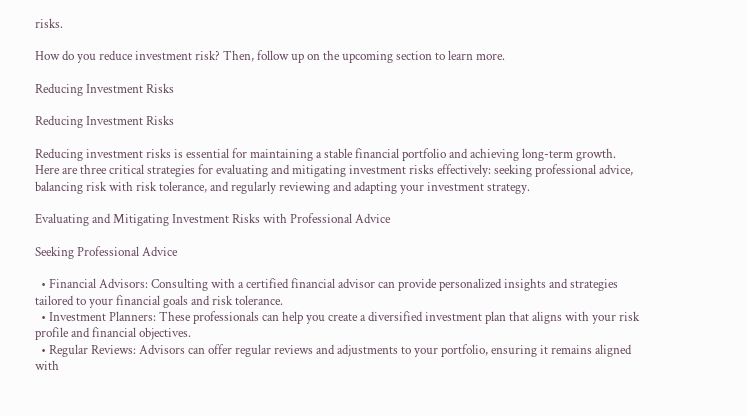risks.

How do you reduce investment risk? Then, follow up on the upcoming section to learn more.

Reducing Investment Risks

Reducing Investment Risks

Reducing investment risks is essential for maintaining a stable financial portfolio and achieving long-term growth. Here are three critical strategies for evaluating and mitigating investment risks effectively: seeking professional advice, balancing risk with risk tolerance, and regularly reviewing and adapting your investment strategy.

Evaluating and Mitigating Investment Risks with Professional Advice

Seeking Professional Advice

  • Financial Advisors: Consulting with a certified financial advisor can provide personalized insights and strategies tailored to your financial goals and risk tolerance.
  • Investment Planners: These professionals can help you create a diversified investment plan that aligns with your risk profile and financial objectives.
  • Regular Reviews: Advisors can offer regular reviews and adjustments to your portfolio, ensuring it remains aligned with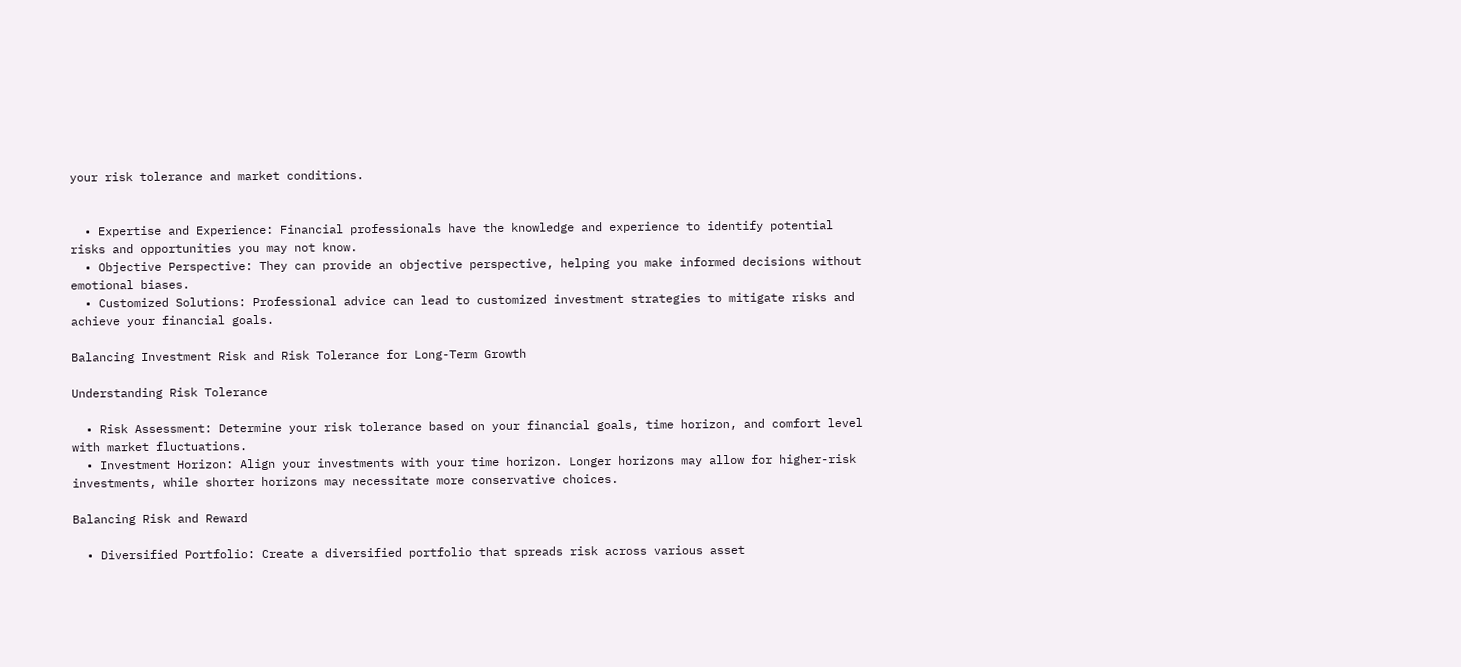your risk tolerance and market conditions.


  • Expertise and Experience: Financial professionals have the knowledge and experience to identify potential risks and opportunities you may not know.
  • Objective Perspective: They can provide an objective perspective, helping you make informed decisions without emotional biases.
  • Customized Solutions: Professional advice can lead to customized investment strategies to mitigate risks and achieve your financial goals.

Balancing Investment Risk and Risk Tolerance for Long-Term Growth

Understanding Risk Tolerance

  • Risk Assessment: Determine your risk tolerance based on your financial goals, time horizon, and comfort level with market fluctuations.
  • Investment Horizon: Align your investments with your time horizon. Longer horizons may allow for higher-risk investments, while shorter horizons may necessitate more conservative choices.

Balancing Risk and Reward

  • Diversified Portfolio: Create a diversified portfolio that spreads risk across various asset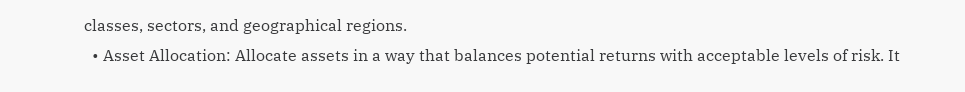classes, sectors, and geographical regions.
  • Asset Allocation: Allocate assets in a way that balances potential returns with acceptable levels of risk. It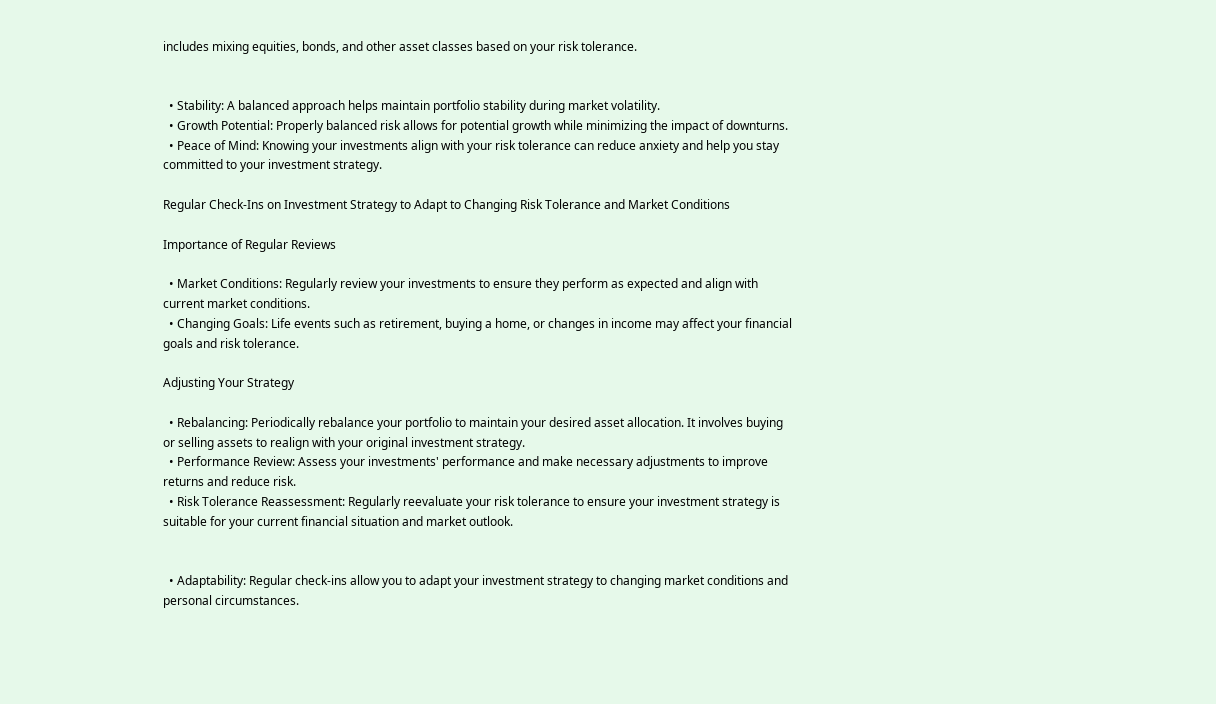includes mixing equities, bonds, and other asset classes based on your risk tolerance.


  • Stability: A balanced approach helps maintain portfolio stability during market volatility.
  • Growth Potential: Properly balanced risk allows for potential growth while minimizing the impact of downturns.
  • Peace of Mind: Knowing your investments align with your risk tolerance can reduce anxiety and help you stay committed to your investment strategy.

Regular Check-Ins on Investment Strategy to Adapt to Changing Risk Tolerance and Market Conditions

Importance of Regular Reviews

  • Market Conditions: Regularly review your investments to ensure they perform as expected and align with current market conditions.
  • Changing Goals: Life events such as retirement, buying a home, or changes in income may affect your financial goals and risk tolerance.

Adjusting Your Strategy

  • Rebalancing: Periodically rebalance your portfolio to maintain your desired asset allocation. It involves buying or selling assets to realign with your original investment strategy.
  • Performance Review: Assess your investments' performance and make necessary adjustments to improve returns and reduce risk.
  • Risk Tolerance Reassessment: Regularly reevaluate your risk tolerance to ensure your investment strategy is suitable for your current financial situation and market outlook.


  • Adaptability: Regular check-ins allow you to adapt your investment strategy to changing market conditions and personal circumstances.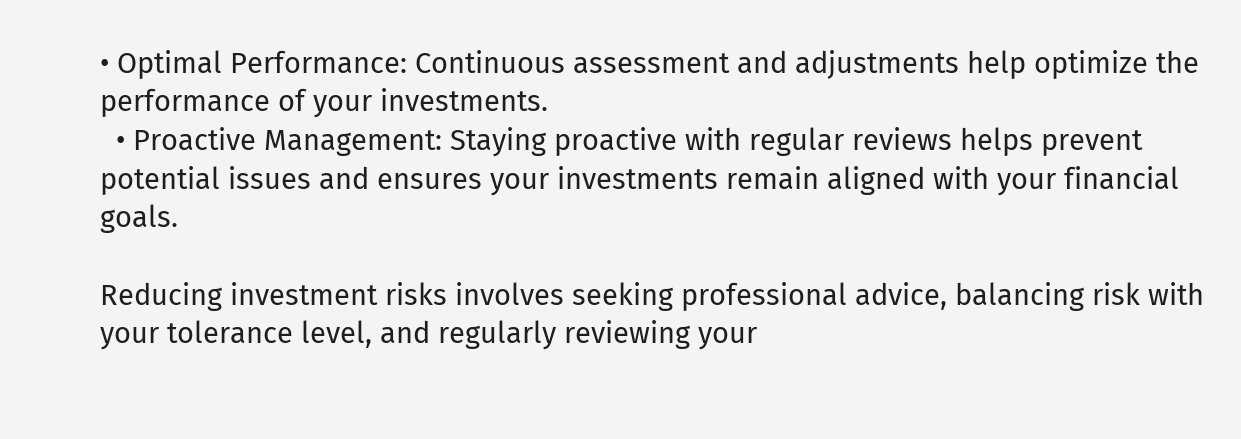• Optimal Performance: Continuous assessment and adjustments help optimize the performance of your investments.
  • Proactive Management: Staying proactive with regular reviews helps prevent potential issues and ensures your investments remain aligned with your financial goals.

Reducing investment risks involves seeking professional advice, balancing risk with your tolerance level, and regularly reviewing your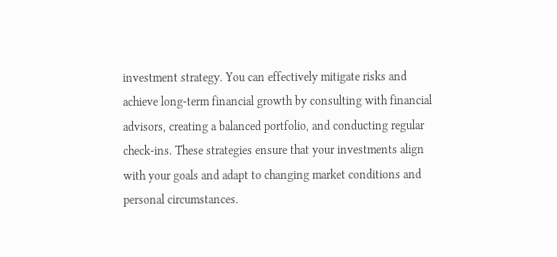investment strategy. You can effectively mitigate risks and achieve long-term financial growth by consulting with financial advisors, creating a balanced portfolio, and conducting regular check-ins. These strategies ensure that your investments align with your goals and adapt to changing market conditions and personal circumstances.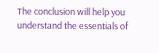The conclusion will help you understand the essentials of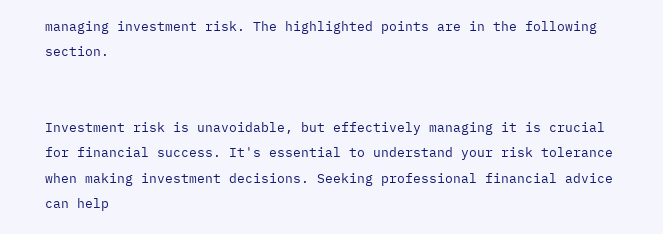managing investment risk. The highlighted points are in the following section.


Investment risk is unavoidable, but effectively managing it is crucial for financial success. It's essential to understand your risk tolerance when making investment decisions. Seeking professional financial advice can help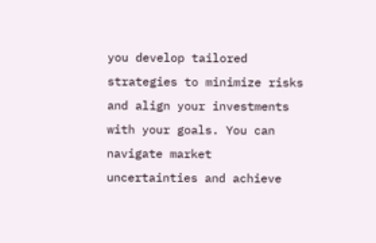you develop tailored strategies to minimize risks and align your investments with your goals. You can navigate market uncertainties and achieve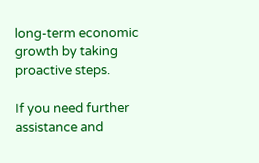long-term economic growth by taking proactive steps.

If you need further assistance and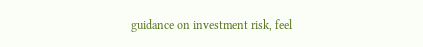guidance on investment risk, feel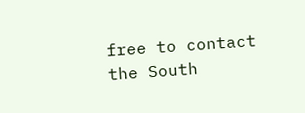free to contact the South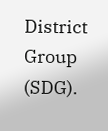District Group (SDG).